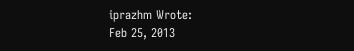iprazhm Wrote:
Feb 25, 2013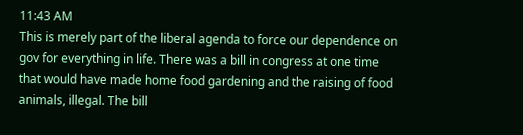11:43 AM
This is merely part of the liberal agenda to force our dependence on gov for everything in life. There was a bill in congress at one time that would have made home food gardening and the raising of food animals, illegal. The bill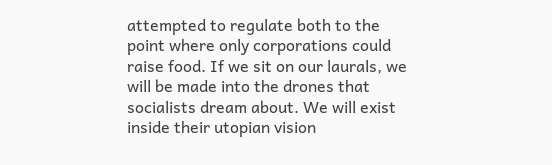attempted to regulate both to the point where only corporations could raise food. If we sit on our laurals, we will be made into the drones that socialists dream about. We will exist inside their utopian vision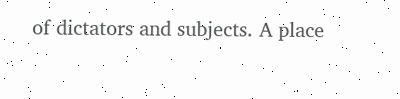of dictators and subjects. A place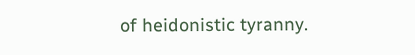of heidonistic tyranny.